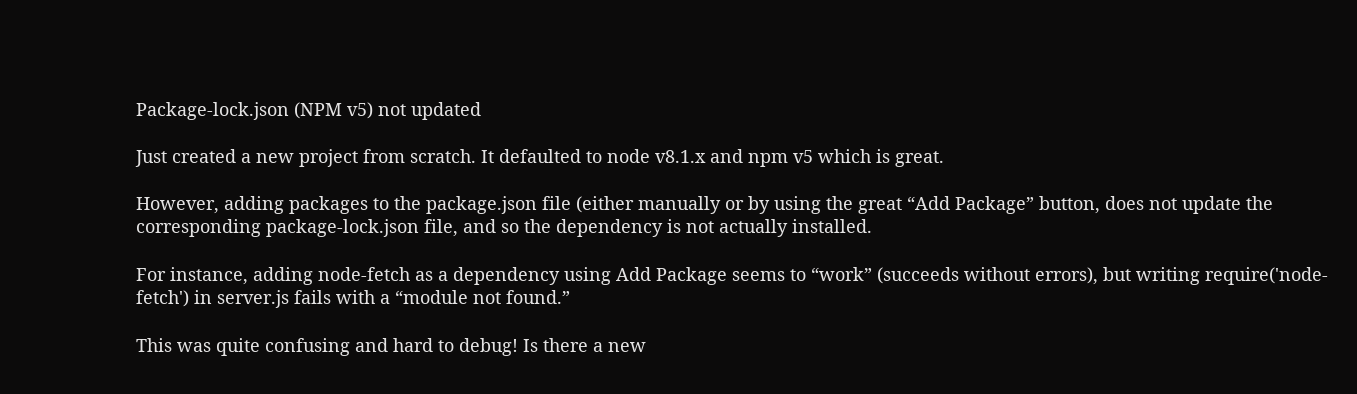Package-lock.json (NPM v5) not updated

Just created a new project from scratch. It defaulted to node v8.1.x and npm v5 which is great.

However, adding packages to the package.json file (either manually or by using the great “Add Package” button, does not update the corresponding package-lock.json file, and so the dependency is not actually installed.

For instance, adding node-fetch as a dependency using Add Package seems to “work” (succeeds without errors), but writing require('node-fetch') in server.js fails with a “module not found.”

This was quite confusing and hard to debug! Is there a new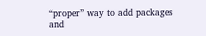“proper” way to add packages and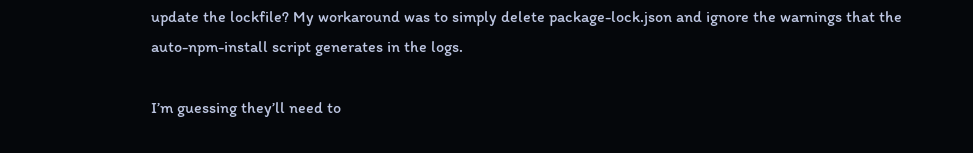update the lockfile? My workaround was to simply delete package-lock.json and ignore the warnings that the auto-npm-install script generates in the logs.

I’m guessing they’ll need to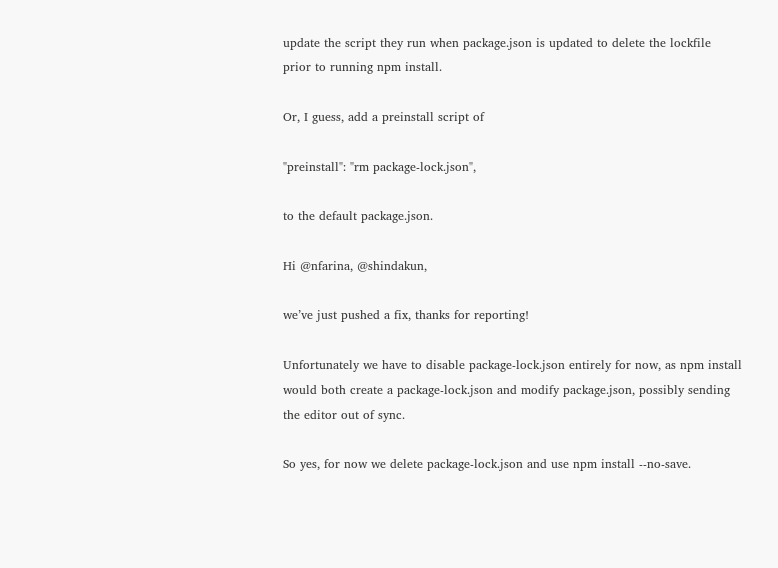update the script they run when package.json is updated to delete the lockfile prior to running npm install.

Or, I guess, add a preinstall script of

"preinstall": "rm package-lock.json",

to the default package.json.

Hi @nfarina, @shindakun,

we’ve just pushed a fix, thanks for reporting!

Unfortunately we have to disable package-lock.json entirely for now, as npm install would both create a package-lock.json and modify package.json, possibly sending the editor out of sync.

So yes, for now we delete package-lock.json and use npm install --no-save.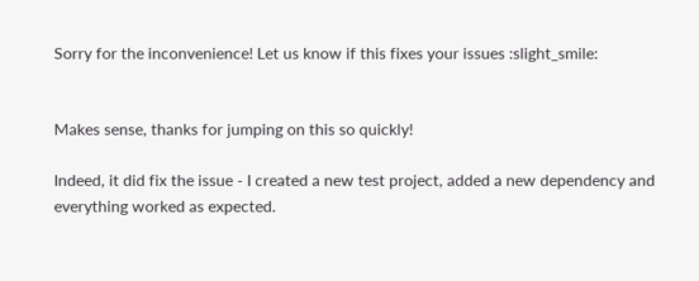Sorry for the inconvenience! Let us know if this fixes your issues :slight_smile:


Makes sense, thanks for jumping on this so quickly!

Indeed, it did fix the issue - I created a new test project, added a new dependency and everything worked as expected.